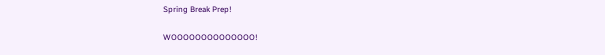Spring Break Prep!

WOOOOOOOOOOOOOO!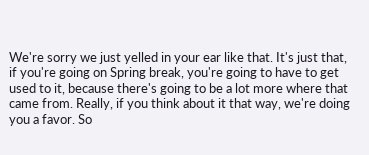We're sorry we just yelled in your ear like that. It's just that, if you're going on Spring break, you're going to have to get used to it, because there's going to be a lot more where that came from. Really, if you think about it that way, we're doing you a favor. So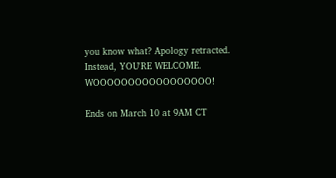you know what? Apology retracted. Instead, YOU'RE WELCOME. WOOOOOOOOOOOOOOOOO!

Ends on March 10 at 9AM CT